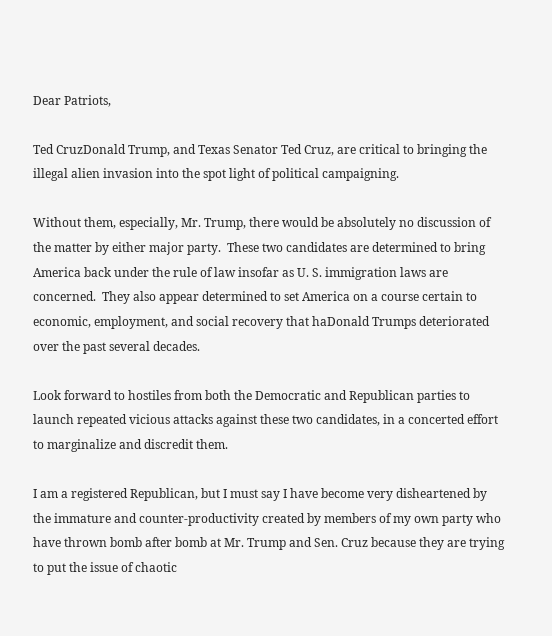Dear Patriots,

Ted CruzDonald Trump, and Texas Senator Ted Cruz, are critical to bringing the illegal alien invasion into the spot light of political campaigning.

Without them, especially, Mr. Trump, there would be absolutely no discussion of the matter by either major party.  These two candidates are determined to bring America back under the rule of law insofar as U. S. immigration laws are concerned.  They also appear determined to set America on a course certain to economic, employment, and social recovery that haDonald Trumps deteriorated over the past several decades.

Look forward to hostiles from both the Democratic and Republican parties to launch repeated vicious attacks against these two candidates, in a concerted effort to marginalize and discredit them.

I am a registered Republican, but I must say I have become very disheartened by the immature and counter-productivity created by members of my own party who have thrown bomb after bomb at Mr. Trump and Sen. Cruz because they are trying to put the issue of chaotic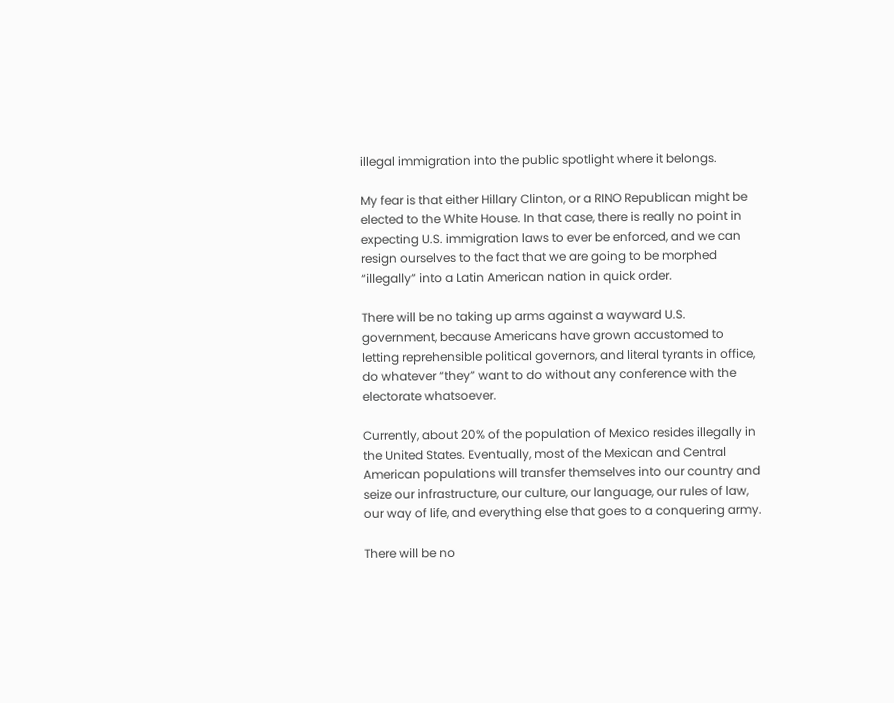illegal immigration into the public spotlight where it belongs.

My fear is that either Hillary Clinton, or a RINO Republican might be elected to the White House. In that case, there is really no point in expecting U.S. immigration laws to ever be enforced, and we can resign ourselves to the fact that we are going to be morphed “illegally” into a Latin American nation in quick order.

There will be no taking up arms against a wayward U.S. government, because Americans have grown accustomed to letting reprehensible political governors, and literal tyrants in office, do whatever “they” want to do without any conference with the electorate whatsoever.

Currently, about 20% of the population of Mexico resides illegally in the United States. Eventually, most of the Mexican and Central American populations will transfer themselves into our country and seize our infrastructure, our culture, our language, our rules of law, our way of life, and everything else that goes to a conquering army.

There will be no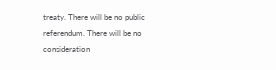treaty. There will be no public referendum. There will be no consideration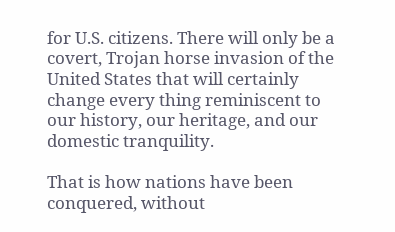for U.S. citizens. There will only be a covert, Trojan horse invasion of the United States that will certainly change every thing reminiscent to our history, our heritage, and our domestic tranquility.

That is how nations have been conquered, without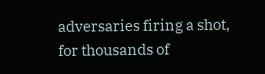adversaries firing a shot, for thousands of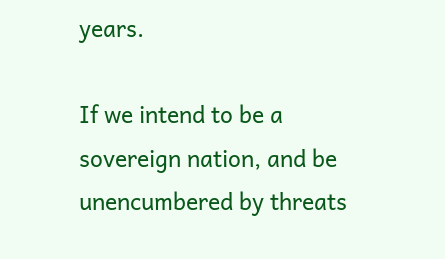years.

If we intend to be a sovereign nation, and be unencumbered by threats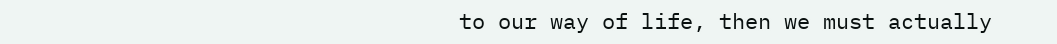to our way of life, then we must actually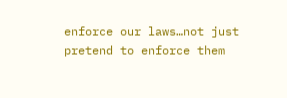enforce our laws…not just pretend to enforce them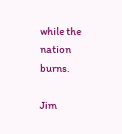while the nation burns.

Jim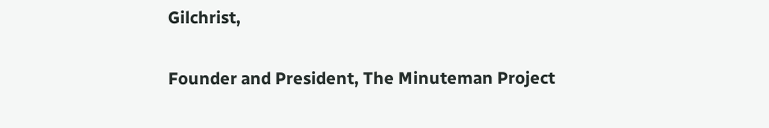Gilchrist,

Founder and President, The Minuteman Project